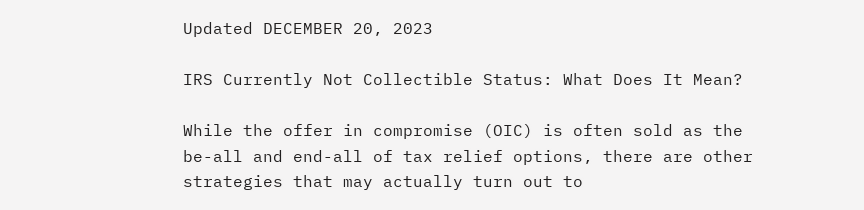Updated DECEMBER 20, 2023

IRS Currently Not Collectible Status: What Does It Mean?

While the offer in compromise (OIC) is often sold as the be-all and end-all of tax relief options, there are other strategies that may actually turn out to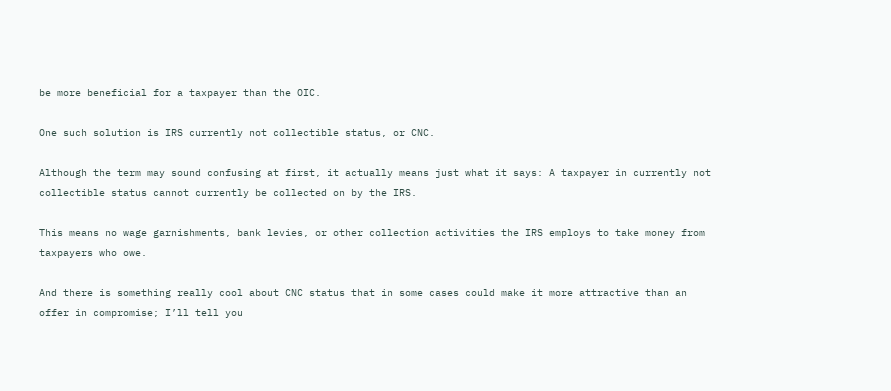be more beneficial for a taxpayer than the OIC.

One such solution is IRS currently not collectible status, or CNC.

Although the term may sound confusing at first, it actually means just what it says: A taxpayer in currently not collectible status cannot currently be collected on by the IRS.

This means no wage garnishments, bank levies, or other collection activities the IRS employs to take money from taxpayers who owe.

And there is something really cool about CNC status that in some cases could make it more attractive than an offer in compromise; I’ll tell you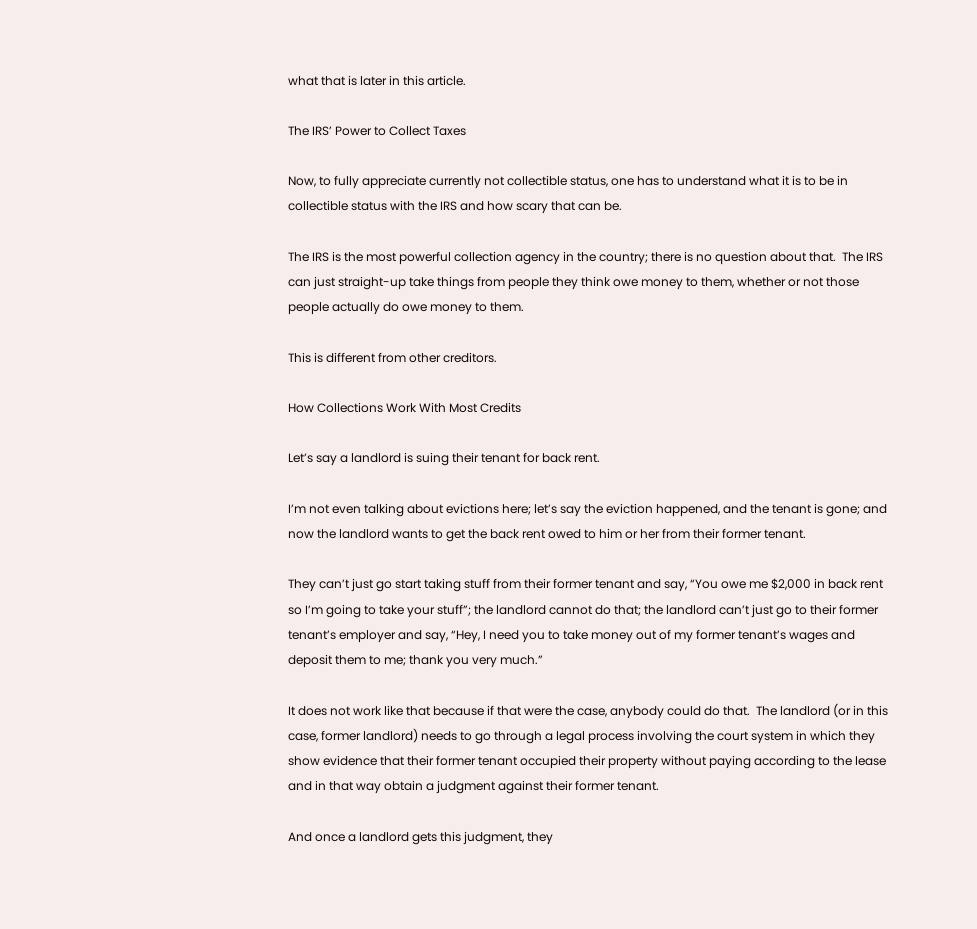what that is later in this article.

The IRS’ Power to Collect Taxes

Now, to fully appreciate currently not collectible status, one has to understand what it is to be in collectible status with the IRS and how scary that can be.

The IRS is the most powerful collection agency in the country; there is no question about that.  The IRS can just straight-up take things from people they think owe money to them, whether or not those people actually do owe money to them.

This is different from other creditors.

How Collections Work With Most Credits

Let’s say a landlord is suing their tenant for back rent.

I’m not even talking about evictions here; let’s say the eviction happened, and the tenant is gone; and now the landlord wants to get the back rent owed to him or her from their former tenant.

They can’t just go start taking stuff from their former tenant and say, “You owe me $2,000 in back rent so I’m going to take your stuff”; the landlord cannot do that; the landlord can’t just go to their former tenant’s employer and say, “Hey, I need you to take money out of my former tenant’s wages and deposit them to me; thank you very much.”

It does not work like that because if that were the case, anybody could do that.  The landlord (or in this case, former landlord) needs to go through a legal process involving the court system in which they show evidence that their former tenant occupied their property without paying according to the lease and in that way obtain a judgment against their former tenant.

And once a landlord gets this judgment, they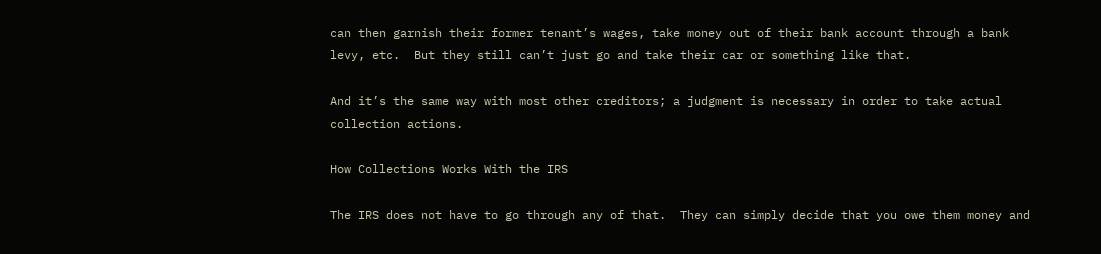can then garnish their former tenant’s wages, take money out of their bank account through a bank levy, etc.  But they still can’t just go and take their car or something like that.

And it’s the same way with most other creditors; a judgment is necessary in order to take actual collection actions.

How Collections Works With the IRS

The IRS does not have to go through any of that.  They can simply decide that you owe them money and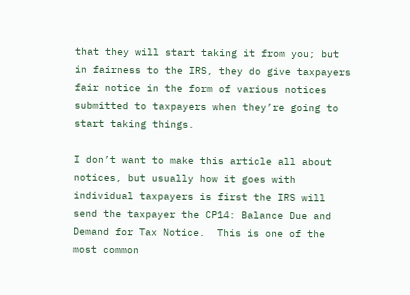that they will start taking it from you; but in fairness to the IRS, they do give taxpayers fair notice in the form of various notices submitted to taxpayers when they’re going to start taking things.

I don’t want to make this article all about notices, but usually how it goes with individual taxpayers is first the IRS will send the taxpayer the CP14: Balance Due and Demand for Tax Notice.  This is one of the most common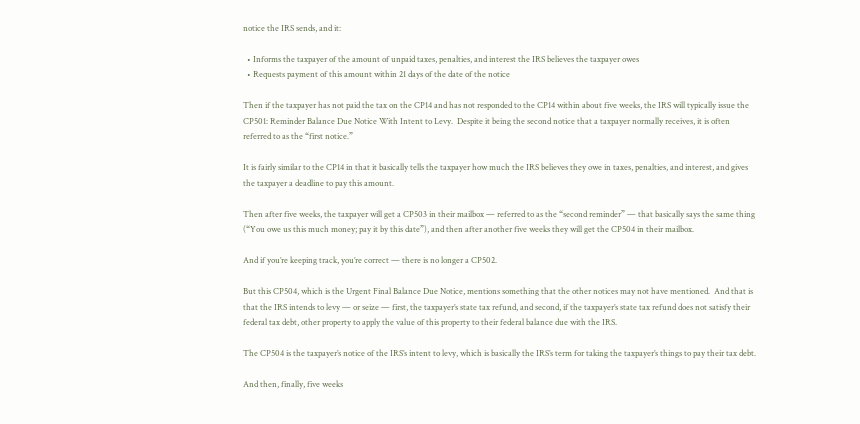notice the IRS sends, and it:

  • Informs the taxpayer of the amount of unpaid taxes, penalties, and interest the IRS believes the taxpayer owes
  • Requests payment of this amount within 21 days of the date of the notice

Then if the taxpayer has not paid the tax on the CP14 and has not responded to the CP14 within about five weeks, the IRS will typically issue the CP501: Reminder Balance Due Notice With Intent to Levy.  Despite it being the second notice that a taxpayer normally receives, it is often referred to as the “first notice.”

It is fairly similar to the CP14 in that it basically tells the taxpayer how much the IRS believes they owe in taxes, penalties, and interest, and gives the taxpayer a deadline to pay this amount.

Then after five weeks, the taxpayer will get a CP503 in their mailbox — referred to as the “second reminder” — that basically says the same thing (“You owe us this much money; pay it by this date”), and then after another five weeks they will get the CP504 in their mailbox.

And if you’re keeping track, you’re correct — there is no longer a CP502.

But this CP504, which is the Urgent Final Balance Due Notice, mentions something that the other notices may not have mentioned.  And that is that the IRS intends to levy — or seize — first, the taxpayer’s state tax refund, and second, if the taxpayer’s state tax refund does not satisfy their federal tax debt, other property to apply the value of this property to their federal balance due with the IRS.

The CP504 is the taxpayer’s notice of the IRS’s intent to levy, which is basically the IRS’s term for taking the taxpayer’s things to pay their tax debt.

And then, finally, five weeks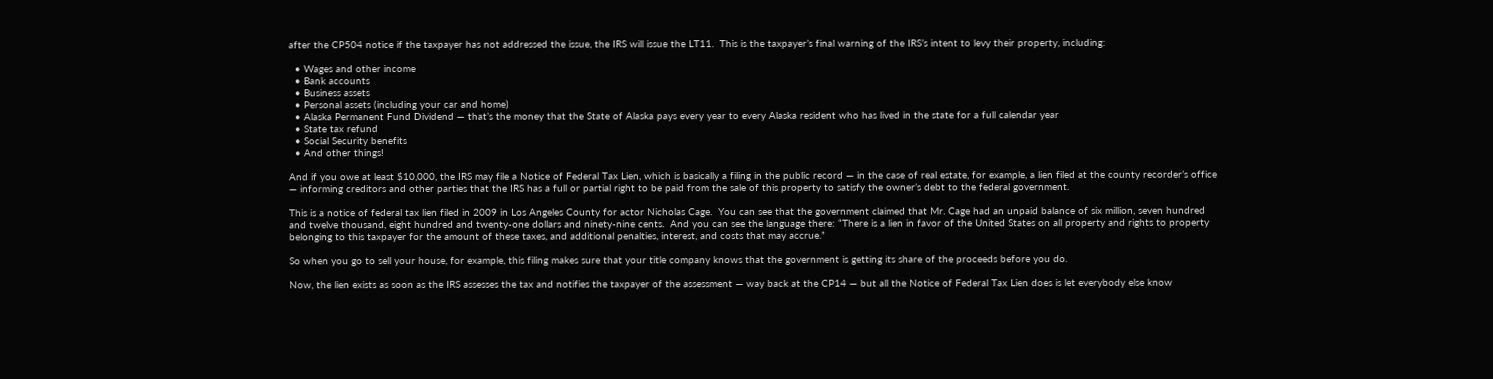after the CP504 notice if the taxpayer has not addressed the issue, the IRS will issue the LT11.  This is the taxpayer’s final warning of the IRS’s intent to levy their property, including:

  • Wages and other income
  • Bank accounts
  • Business assets
  • Personal assets (including your car and home)
  • Alaska Permanent Fund Dividend — that’s the money that the State of Alaska pays every year to every Alaska resident who has lived in the state for a full calendar year
  • State tax refund
  • Social Security benefits
  • And other things!

And if you owe at least $10,000, the IRS may file a Notice of Federal Tax Lien, which is basically a filing in the public record — in the case of real estate, for example, a lien filed at the county recorder’s office — informing creditors and other parties that the IRS has a full or partial right to be paid from the sale of this property to satisfy the owner’s debt to the federal government.

This is a notice of federal tax lien filed in 2009 in Los Angeles County for actor Nicholas Cage.  You can see that the government claimed that Mr. Cage had an unpaid balance of six million, seven hundred and twelve thousand, eight hundred and twenty-one dollars and ninety-nine cents.  And you can see the language there: “There is a lien in favor of the United States on all property and rights to property belonging to this taxpayer for the amount of these taxes, and additional penalties, interest, and costs that may accrue.”

So when you go to sell your house, for example, this filing makes sure that your title company knows that the government is getting its share of the proceeds before you do.

Now, the lien exists as soon as the IRS assesses the tax and notifies the taxpayer of the assessment — way back at the CP14 — but all the Notice of Federal Tax Lien does is let everybody else know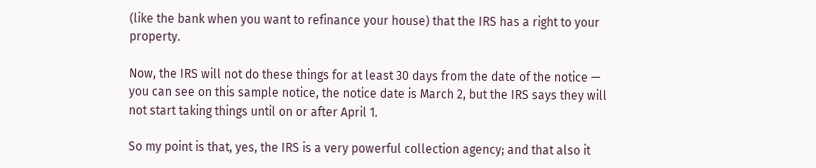(like the bank when you want to refinance your house) that the IRS has a right to your property.

Now, the IRS will not do these things for at least 30 days from the date of the notice — you can see on this sample notice, the notice date is March 2, but the IRS says they will not start taking things until on or after April 1.

So my point is that, yes, the IRS is a very powerful collection agency; and that also it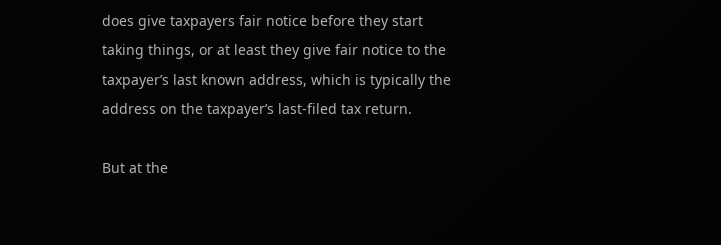does give taxpayers fair notice before they start taking things, or at least they give fair notice to the taxpayer’s last known address, which is typically the address on the taxpayer’s last-filed tax return.

But at the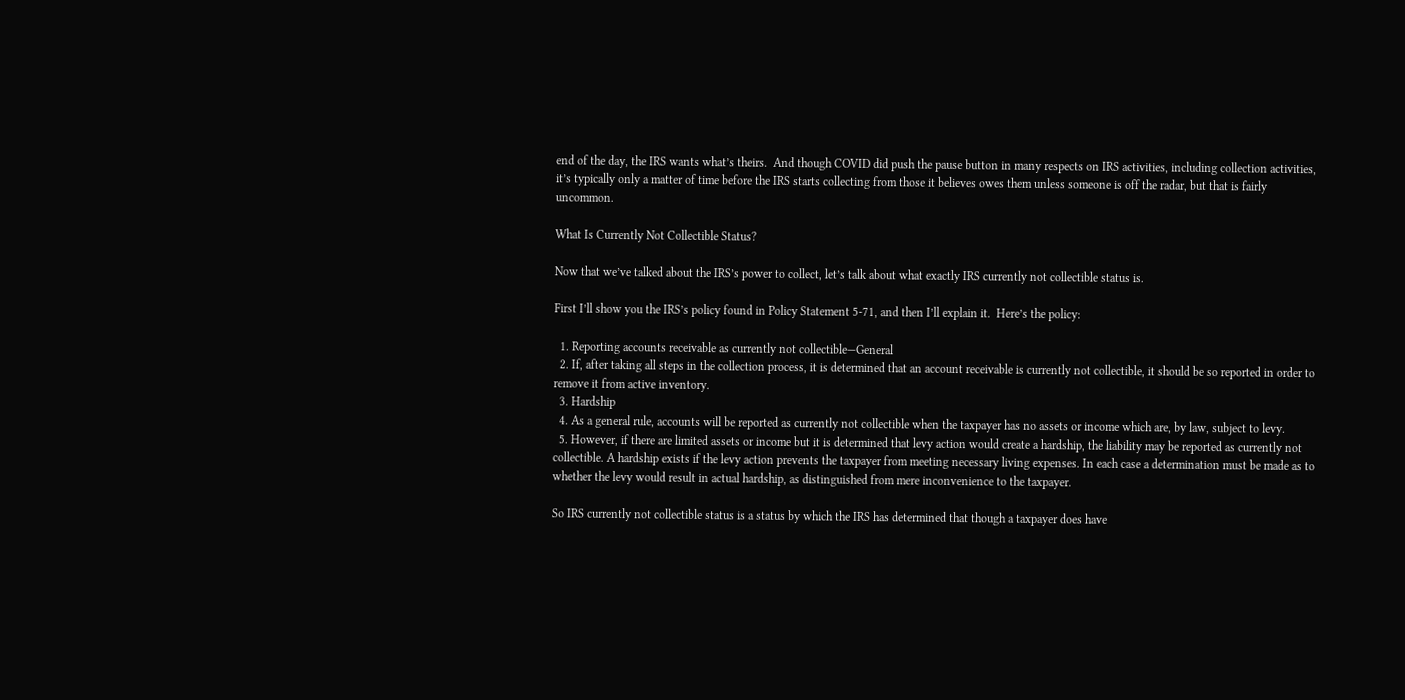end of the day, the IRS wants what’s theirs.  And though COVID did push the pause button in many respects on IRS activities, including collection activities, it’s typically only a matter of time before the IRS starts collecting from those it believes owes them unless someone is off the radar, but that is fairly uncommon.

What Is Currently Not Collectible Status?

Now that we’ve talked about the IRS’s power to collect, let’s talk about what exactly IRS currently not collectible status is.

First I’ll show you the IRS’s policy found in Policy Statement 5-71, and then I’ll explain it.  Here’s the policy:

  1. Reporting accounts receivable as currently not collectible—General
  2. If, after taking all steps in the collection process, it is determined that an account receivable is currently not collectible, it should be so reported in order to remove it from active inventory.
  3. Hardship
  4. As a general rule, accounts will be reported as currently not collectible when the taxpayer has no assets or income which are, by law, subject to levy.
  5. However, if there are limited assets or income but it is determined that levy action would create a hardship, the liability may be reported as currently not collectible. A hardship exists if the levy action prevents the taxpayer from meeting necessary living expenses. In each case a determination must be made as to whether the levy would result in actual hardship, as distinguished from mere inconvenience to the taxpayer.

So IRS currently not collectible status is a status by which the IRS has determined that though a taxpayer does have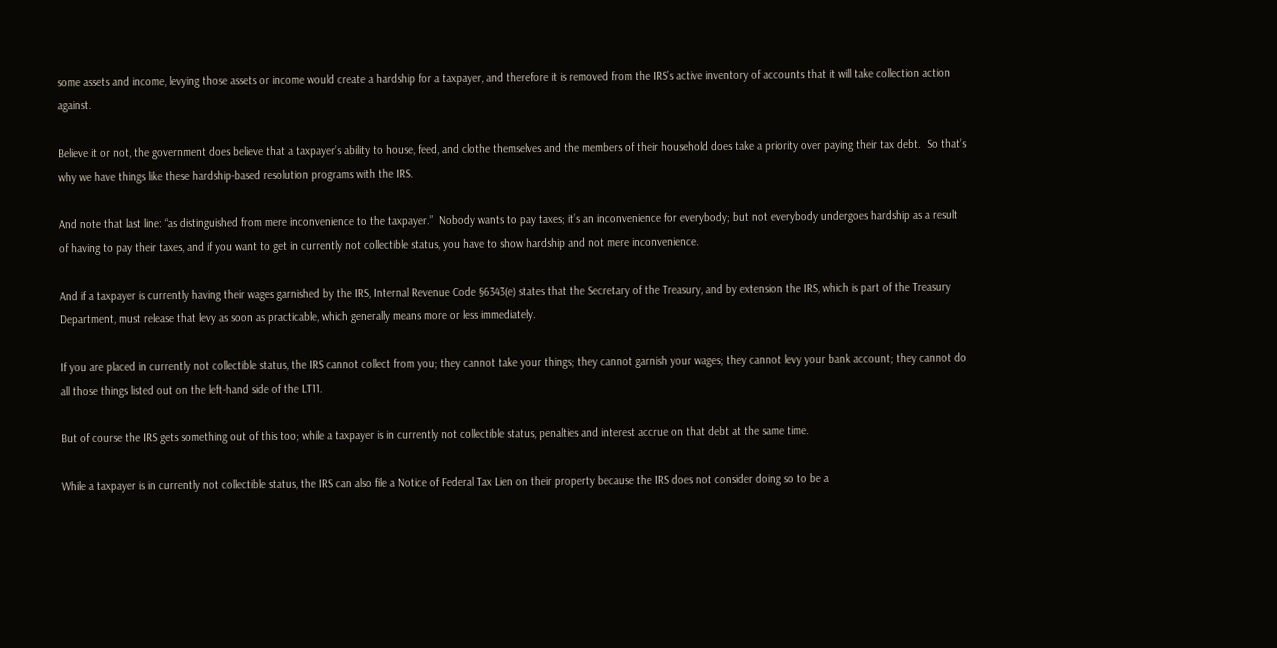some assets and income, levying those assets or income would create a hardship for a taxpayer, and therefore it is removed from the IRS’s active inventory of accounts that it will take collection action against.

Believe it or not, the government does believe that a taxpayer’s ability to house, feed, and clothe themselves and the members of their household does take a priority over paying their tax debt.  So that’s why we have things like these hardship-based resolution programs with the IRS.

And note that last line: “as distinguished from mere inconvenience to the taxpayer.”  Nobody wants to pay taxes; it’s an inconvenience for everybody; but not everybody undergoes hardship as a result of having to pay their taxes, and if you want to get in currently not collectible status, you have to show hardship and not mere inconvenience.

And if a taxpayer is currently having their wages garnished by the IRS, Internal Revenue Code §6343(e) states that the Secretary of the Treasury, and by extension the IRS, which is part of the Treasury Department, must release that levy as soon as practicable, which generally means more or less immediately.

If you are placed in currently not collectible status, the IRS cannot collect from you; they cannot take your things; they cannot garnish your wages; they cannot levy your bank account; they cannot do all those things listed out on the left-hand side of the LT11.

But of course the IRS gets something out of this too; while a taxpayer is in currently not collectible status, penalties and interest accrue on that debt at the same time.

While a taxpayer is in currently not collectible status, the IRS can also file a Notice of Federal Tax Lien on their property because the IRS does not consider doing so to be a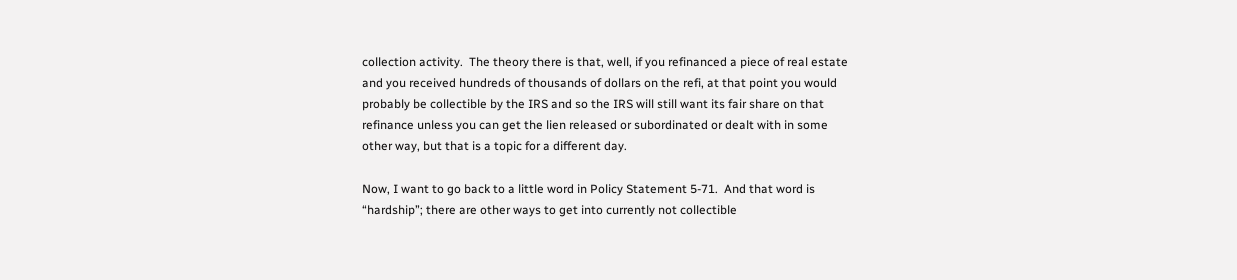collection activity.  The theory there is that, well, if you refinanced a piece of real estate and you received hundreds of thousands of dollars on the refi, at that point you would probably be collectible by the IRS and so the IRS will still want its fair share on that refinance unless you can get the lien released or subordinated or dealt with in some other way, but that is a topic for a different day.

Now, I want to go back to a little word in Policy Statement 5-71.  And that word is “hardship”; there are other ways to get into currently not collectible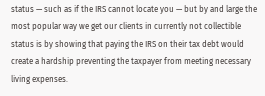status — such as if the IRS cannot locate you — but by and large the most popular way we get our clients in currently not collectible status is by showing that paying the IRS on their tax debt would create a hardship preventing the taxpayer from meeting necessary living expenses.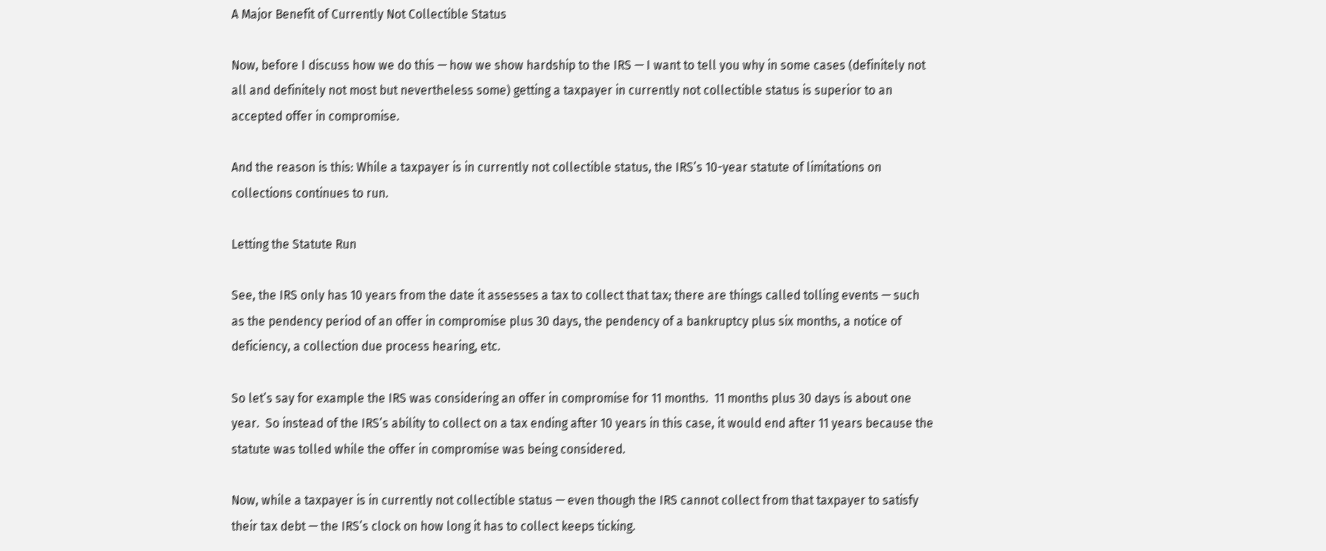A Major Benefit of Currently Not Collectible Status

Now, before I discuss how we do this — how we show hardship to the IRS — I want to tell you why in some cases (definitely not all and definitely not most but nevertheless some) getting a taxpayer in currently not collectible status is superior to an accepted offer in compromise.

And the reason is this: While a taxpayer is in currently not collectible status, the IRS’s 10-year statute of limitations on collections continues to run.

Letting the Statute Run

See, the IRS only has 10 years from the date it assesses a tax to collect that tax; there are things called tolling events — such as the pendency period of an offer in compromise plus 30 days, the pendency of a bankruptcy plus six months, a notice of deficiency, a collection due process hearing, etc.

So let’s say for example the IRS was considering an offer in compromise for 11 months.  11 months plus 30 days is about one year.  So instead of the IRS’s ability to collect on a tax ending after 10 years in this case, it would end after 11 years because the statute was tolled while the offer in compromise was being considered.

Now, while a taxpayer is in currently not collectible status — even though the IRS cannot collect from that taxpayer to satisfy their tax debt — the IRS’s clock on how long it has to collect keeps ticking.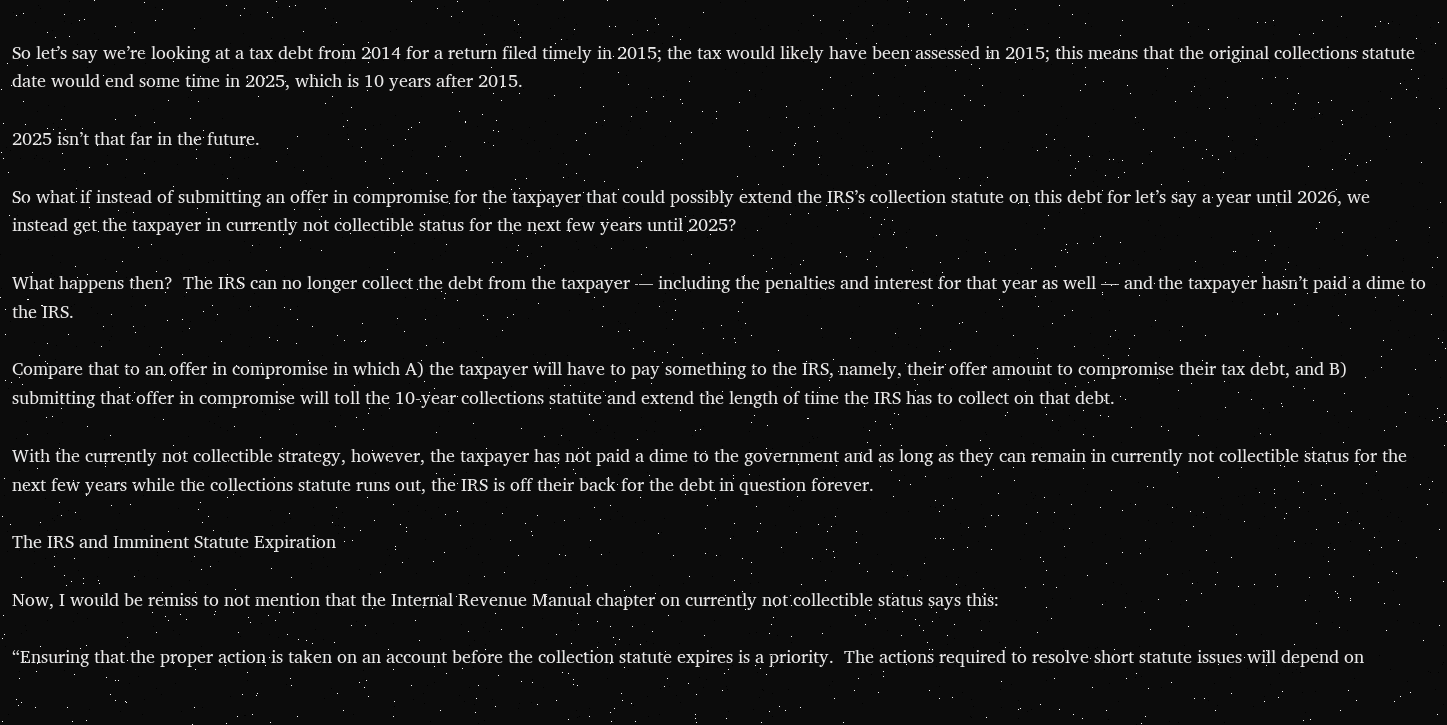So let’s say we’re looking at a tax debt from 2014 for a return filed timely in 2015; the tax would likely have been assessed in 2015; this means that the original collections statute date would end some time in 2025, which is 10 years after 2015.

2025 isn’t that far in the future.

So what if instead of submitting an offer in compromise for the taxpayer that could possibly extend the IRS’s collection statute on this debt for let’s say a year until 2026, we instead get the taxpayer in currently not collectible status for the next few years until 2025?

What happens then?  The IRS can no longer collect the debt from the taxpayer — including the penalties and interest for that year as well — and the taxpayer hasn’t paid a dime to the IRS.

Compare that to an offer in compromise in which A) the taxpayer will have to pay something to the IRS, namely, their offer amount to compromise their tax debt, and B) submitting that offer in compromise will toll the 10-year collections statute and extend the length of time the IRS has to collect on that debt.

With the currently not collectible strategy, however, the taxpayer has not paid a dime to the government and as long as they can remain in currently not collectible status for the next few years while the collections statute runs out, the IRS is off their back for the debt in question forever.

The IRS and Imminent Statute Expiration

Now, I would be remiss to not mention that the Internal Revenue Manual chapter on currently not collectible status says this:

“Ensuring that the proper action is taken on an account before the collection statute expires is a priority.  The actions required to resolve short statute issues will depend on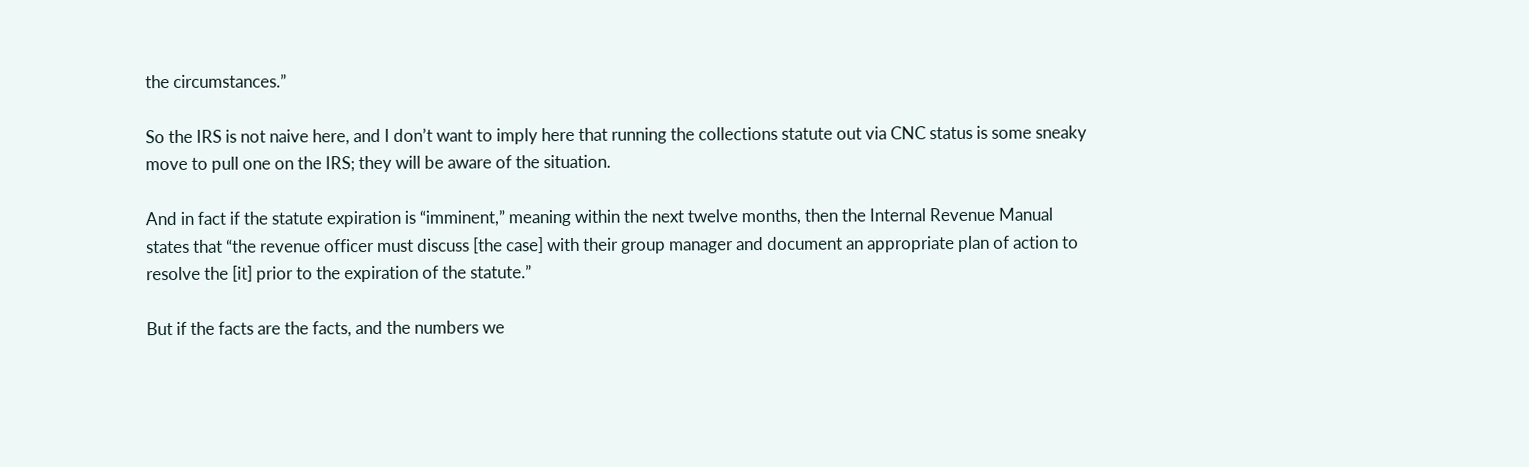the circumstances.”

So the IRS is not naive here, and I don’t want to imply here that running the collections statute out via CNC status is some sneaky move to pull one on the IRS; they will be aware of the situation.

And in fact if the statute expiration is “imminent,” meaning within the next twelve months, then the Internal Revenue Manual states that “the revenue officer must discuss [the case] with their group manager and document an appropriate plan of action to resolve the [it] prior to the expiration of the statute.”

But if the facts are the facts, and the numbers we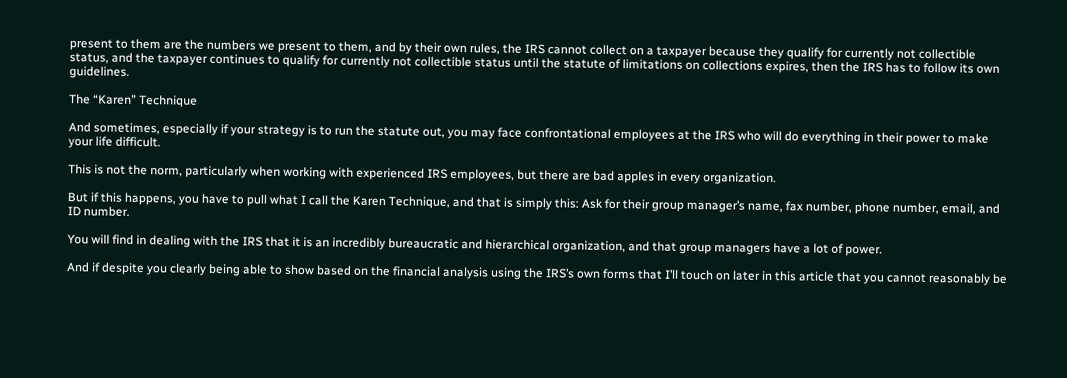present to them are the numbers we present to them, and by their own rules, the IRS cannot collect on a taxpayer because they qualify for currently not collectible status, and the taxpayer continues to qualify for currently not collectible status until the statute of limitations on collections expires, then the IRS has to follow its own guidelines.

The “Karen” Technique

And sometimes, especially if your strategy is to run the statute out, you may face confrontational employees at the IRS who will do everything in their power to make your life difficult.

This is not the norm, particularly when working with experienced IRS employees, but there are bad apples in every organization.

But if this happens, you have to pull what I call the Karen Technique, and that is simply this: Ask for their group manager’s name, fax number, phone number, email, and ID number.

You will find in dealing with the IRS that it is an incredibly bureaucratic and hierarchical organization, and that group managers have a lot of power.

And if despite you clearly being able to show based on the financial analysis using the IRS’s own forms that I’ll touch on later in this article that you cannot reasonably be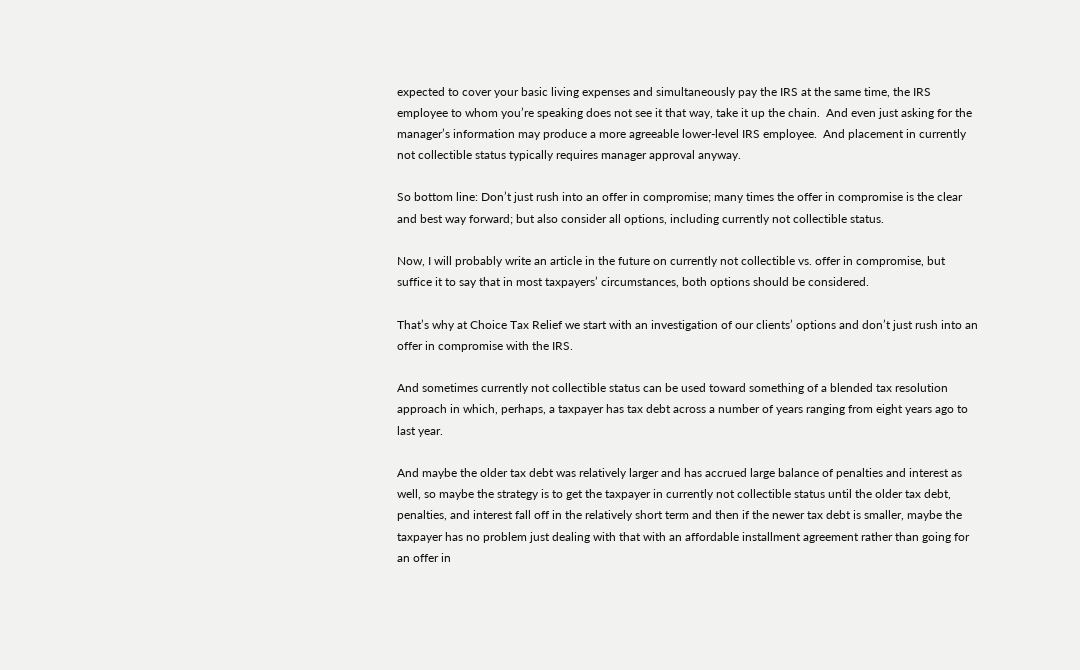expected to cover your basic living expenses and simultaneously pay the IRS at the same time, the IRS employee to whom you’re speaking does not see it that way, take it up the chain.  And even just asking for the manager’s information may produce a more agreeable lower-level IRS employee.  And placement in currently not collectible status typically requires manager approval anyway.

So bottom line: Don’t just rush into an offer in compromise; many times the offer in compromise is the clear and best way forward; but also consider all options, including currently not collectible status.

Now, I will probably write an article in the future on currently not collectible vs. offer in compromise, but suffice it to say that in most taxpayers’ circumstances, both options should be considered.

That’s why at Choice Tax Relief we start with an investigation of our clients’ options and don’t just rush into an offer in compromise with the IRS.

And sometimes currently not collectible status can be used toward something of a blended tax resolution approach in which, perhaps, a taxpayer has tax debt across a number of years ranging from eight years ago to last year.

And maybe the older tax debt was relatively larger and has accrued large balance of penalties and interest as well, so maybe the strategy is to get the taxpayer in currently not collectible status until the older tax debt, penalties, and interest fall off in the relatively short term and then if the newer tax debt is smaller, maybe the taxpayer has no problem just dealing with that with an affordable installment agreement rather than going for an offer in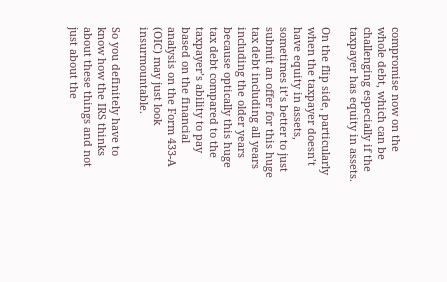compromise now on the whole debt, which can be challenging especially if the taxpayer has equity in assets.

On the flip side, particularly when the taxpayer doesn’t have equity in assets, sometimes it’s better to just submit an offer for this huge tax debt including all years including the older years because optically this huge tax debt compared to the taxpayer’s ability to pay based on the financial analysis on the Form 433-A (OIC) may just look insurmountable.

So you definitely have to know how the IRS thinks about these things and not just about the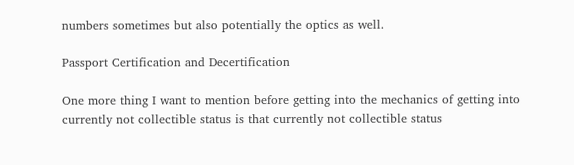numbers sometimes but also potentially the optics as well.

Passport Certification and Decertification

One more thing I want to mention before getting into the mechanics of getting into currently not collectible status is that currently not collectible status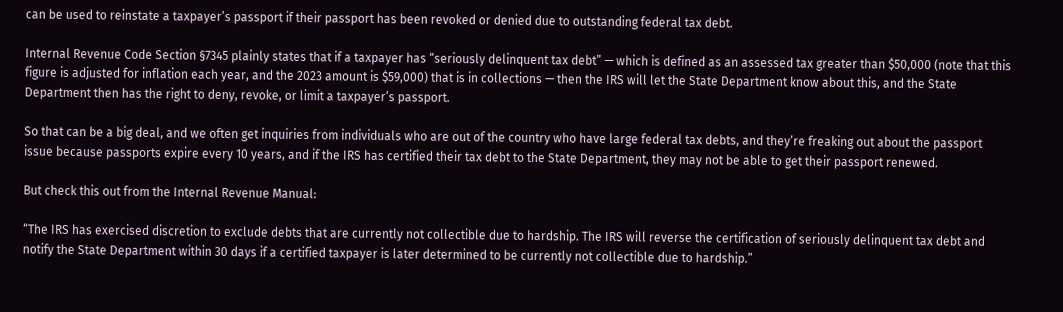can be used to reinstate a taxpayer’s passport if their passport has been revoked or denied due to outstanding federal tax debt.

Internal Revenue Code Section §7345 plainly states that if a taxpayer has “seriously delinquent tax debt” — which is defined as an assessed tax greater than $50,000 (note that this figure is adjusted for inflation each year, and the 2023 amount is $59,000) that is in collections — then the IRS will let the State Department know about this, and the State Department then has the right to deny, revoke, or limit a taxpayer’s passport.

So that can be a big deal, and we often get inquiries from individuals who are out of the country who have large federal tax debts, and they’re freaking out about the passport issue because passports expire every 10 years, and if the IRS has certified their tax debt to the State Department, they may not be able to get their passport renewed.

But check this out from the Internal Revenue Manual:

“The IRS has exercised discretion to exclude debts that are currently not collectible due to hardship. The IRS will reverse the certification of seriously delinquent tax debt and notify the State Department within 30 days if a certified taxpayer is later determined to be currently not collectible due to hardship.”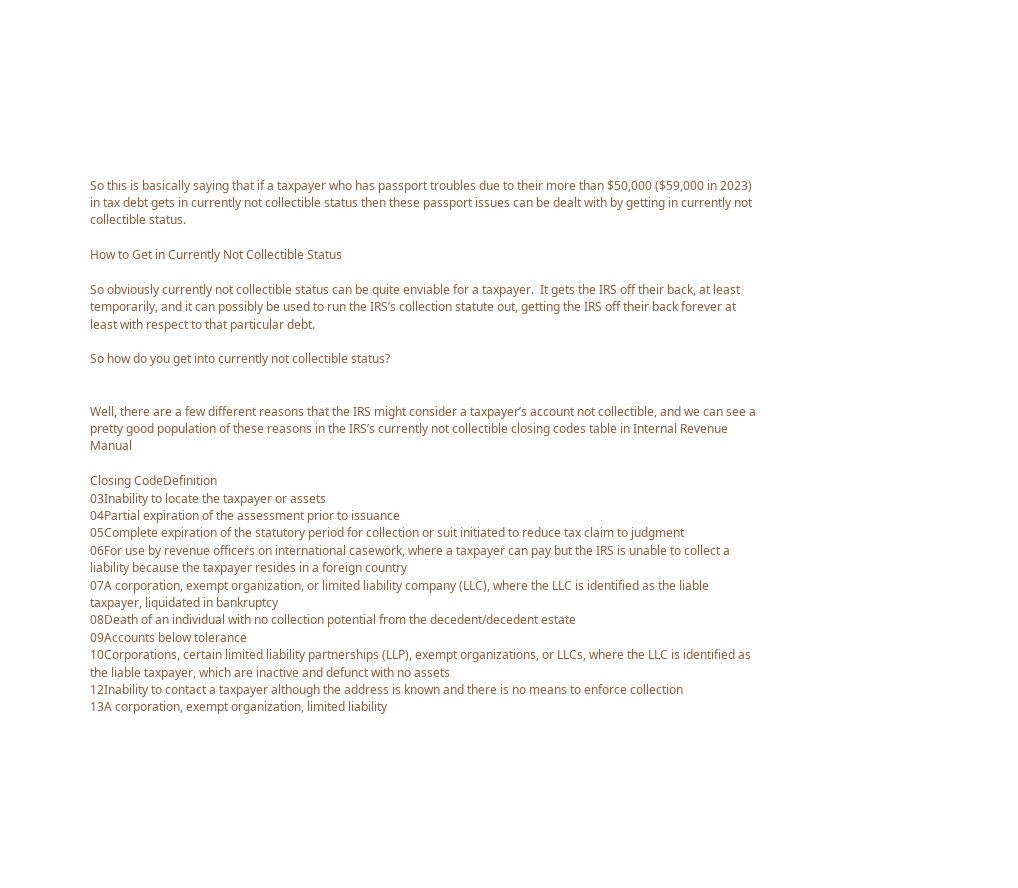So this is basically saying that if a taxpayer who has passport troubles due to their more than $50,000 ($59,000 in 2023) in tax debt gets in currently not collectible status then these passport issues can be dealt with by getting in currently not collectible status.

How to Get in Currently Not Collectible Status

So obviously currently not collectible status can be quite enviable for a taxpayer.  It gets the IRS off their back, at least temporarily, and it can possibly be used to run the IRS’s collection statute out, getting the IRS off their back forever at least with respect to that particular debt.

So how do you get into currently not collectible status?


Well, there are a few different reasons that the IRS might consider a taxpayer’s account not collectible, and we can see a pretty good population of these reasons in the IRS’s currently not collectible closing codes table in Internal Revenue Manual

Closing CodeDefinition
03Inability to locate the taxpayer or assets
04Partial expiration of the assessment prior to issuance
05Complete expiration of the statutory period for collection or suit initiated to reduce tax claim to judgment
06For use by revenue officers on international casework, where a taxpayer can pay but the IRS is unable to collect a liability because the taxpayer resides in a foreign country
07A corporation, exempt organization, or limited liability company (LLC), where the LLC is identified as the liable taxpayer, liquidated in bankruptcy
08Death of an individual with no collection potential from the decedent/decedent estate
09Accounts below tolerance
10Corporations, certain limited liability partnerships (LLP), exempt organizations, or LLCs, where the LLC is identified as the liable taxpayer, which are inactive and defunct with no assets
12Inability to contact a taxpayer although the address is known and there is no means to enforce collection
13A corporation, exempt organization, limited liability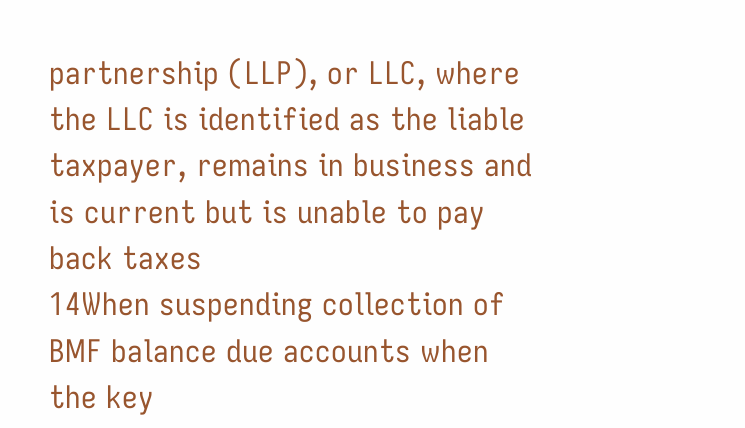partnership (LLP), or LLC, where the LLC is identified as the liable taxpayer, remains in business and is current but is unable to pay back taxes
14When suspending collection of BMF balance due accounts when the key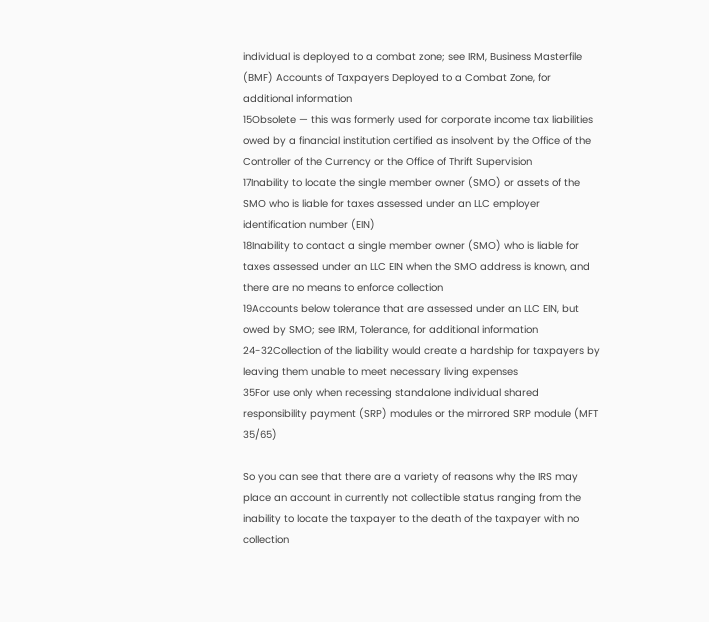individual is deployed to a combat zone; see IRM, Business Masterfile (BMF) Accounts of Taxpayers Deployed to a Combat Zone, for additional information
15Obsolete — this was formerly used for corporate income tax liabilities owed by a financial institution certified as insolvent by the Office of the Controller of the Currency or the Office of Thrift Supervision
17Inability to locate the single member owner (SMO) or assets of the SMO who is liable for taxes assessed under an LLC employer identification number (EIN)
18Inability to contact a single member owner (SMO) who is liable for taxes assessed under an LLC EIN when the SMO address is known, and there are no means to enforce collection
19Accounts below tolerance that are assessed under an LLC EIN, but owed by SMO; see IRM, Tolerance, for additional information
24-32Collection of the liability would create a hardship for taxpayers by leaving them unable to meet necessary living expenses
35For use only when recessing standalone individual shared responsibility payment (SRP) modules or the mirrored SRP module (MFT 35/65)

So you can see that there are a variety of reasons why the IRS may place an account in currently not collectible status ranging from the inability to locate the taxpayer to the death of the taxpayer with no collection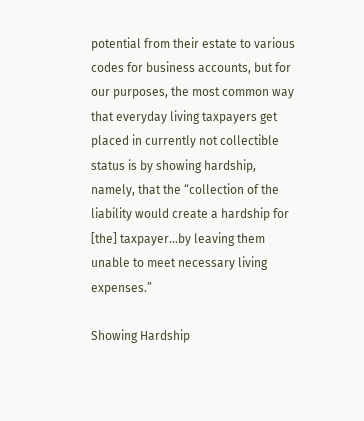potential from their estate to various codes for business accounts, but for our purposes, the most common way that everyday living taxpayers get placed in currently not collectible status is by showing hardship, namely, that the “collection of the liability would create a hardship for [the] taxpayer…by leaving them unable to meet necessary living expenses.”

Showing Hardship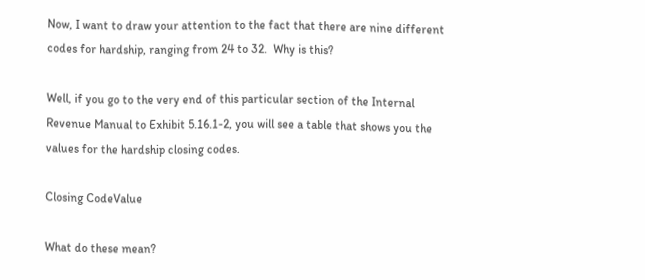Now, I want to draw your attention to the fact that there are nine different codes for hardship, ranging from 24 to 32.  Why is this?

Well, if you go to the very end of this particular section of the Internal Revenue Manual to Exhibit 5.16.1-2, you will see a table that shows you the values for the hardship closing codes.

Closing CodeValue

What do these mean?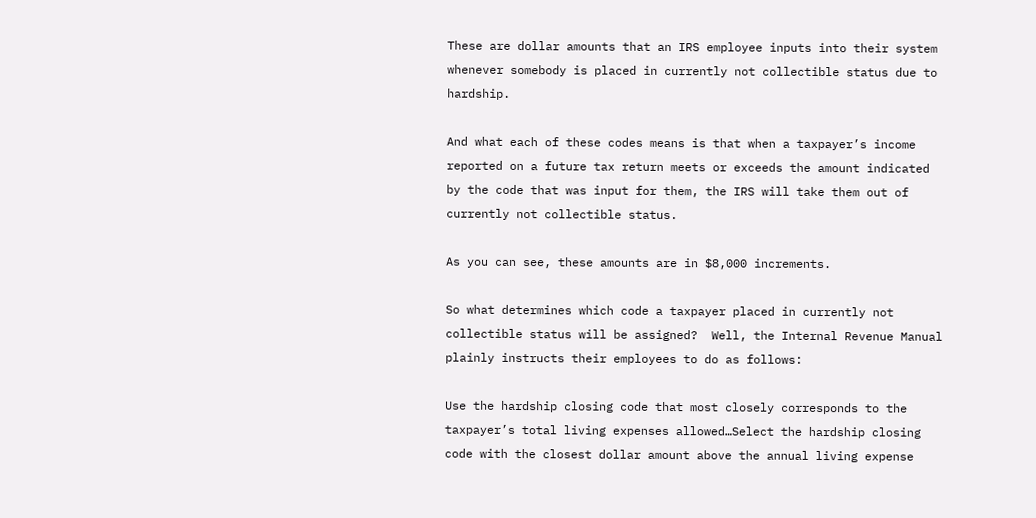These are dollar amounts that an IRS employee inputs into their system whenever somebody is placed in currently not collectible status due to hardship.

And what each of these codes means is that when a taxpayer’s income reported on a future tax return meets or exceeds the amount indicated by the code that was input for them, the IRS will take them out of currently not collectible status.

As you can see, these amounts are in $8,000 increments.

So what determines which code a taxpayer placed in currently not collectible status will be assigned?  Well, the Internal Revenue Manual plainly instructs their employees to do as follows:

Use the hardship closing code that most closely corresponds to the taxpayer’s total living expenses allowed…Select the hardship closing code with the closest dollar amount above the annual living expense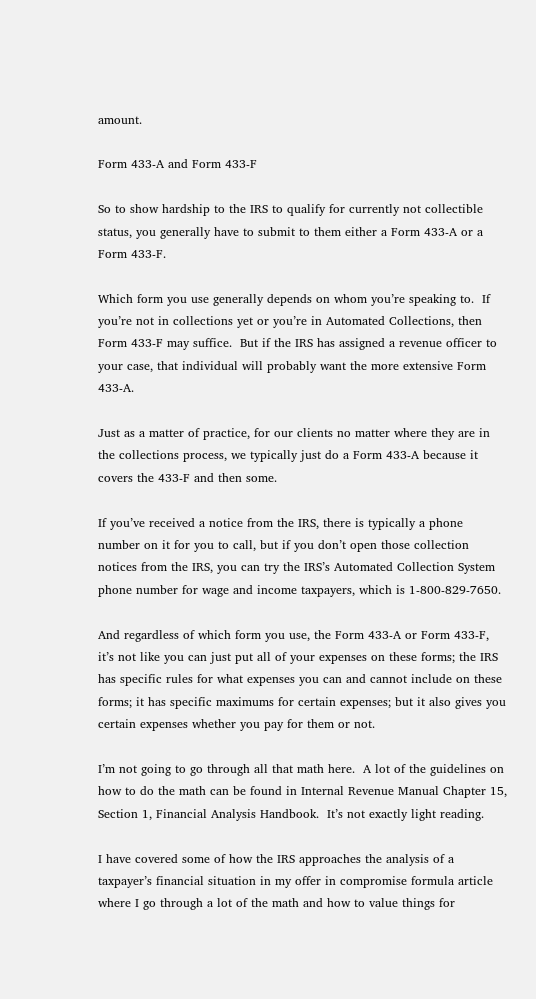amount.

Form 433-A and Form 433-F

So to show hardship to the IRS to qualify for currently not collectible status, you generally have to submit to them either a Form 433-A or a Form 433-F.

Which form you use generally depends on whom you’re speaking to.  If you’re not in collections yet or you’re in Automated Collections, then Form 433-F may suffice.  But if the IRS has assigned a revenue officer to your case, that individual will probably want the more extensive Form 433-A.

Just as a matter of practice, for our clients no matter where they are in the collections process, we typically just do a Form 433-A because it covers the 433-F and then some.

If you’ve received a notice from the IRS, there is typically a phone number on it for you to call, but if you don’t open those collection notices from the IRS, you can try the IRS’s Automated Collection System phone number for wage and income taxpayers, which is 1-800-829-7650.

And regardless of which form you use, the Form 433-A or Form 433-F, it’s not like you can just put all of your expenses on these forms; the IRS has specific rules for what expenses you can and cannot include on these forms; it has specific maximums for certain expenses; but it also gives you certain expenses whether you pay for them or not.

I’m not going to go through all that math here.  A lot of the guidelines on how to do the math can be found in Internal Revenue Manual Chapter 15, Section 1, Financial Analysis Handbook.  It’s not exactly light reading.

I have covered some of how the IRS approaches the analysis of a taxpayer’s financial situation in my offer in compromise formula article where I go through a lot of the math and how to value things for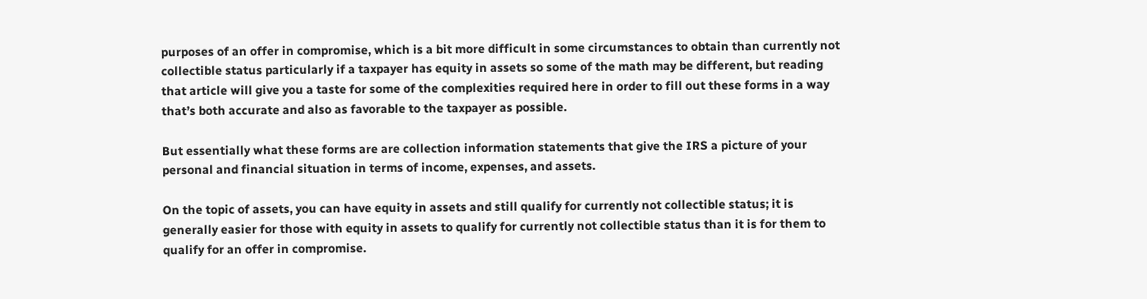purposes of an offer in compromise, which is a bit more difficult in some circumstances to obtain than currently not collectible status particularly if a taxpayer has equity in assets so some of the math may be different, but reading that article will give you a taste for some of the complexities required here in order to fill out these forms in a way that’s both accurate and also as favorable to the taxpayer as possible.

But essentially what these forms are are collection information statements that give the IRS a picture of your personal and financial situation in terms of income, expenses, and assets.

On the topic of assets, you can have equity in assets and still qualify for currently not collectible status; it is generally easier for those with equity in assets to qualify for currently not collectible status than it is for them to qualify for an offer in compromise.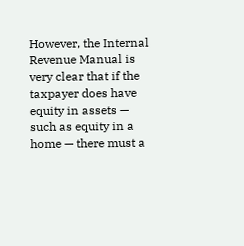However, the Internal Revenue Manual is very clear that if the taxpayer does have equity in assets — such as equity in a home — there must a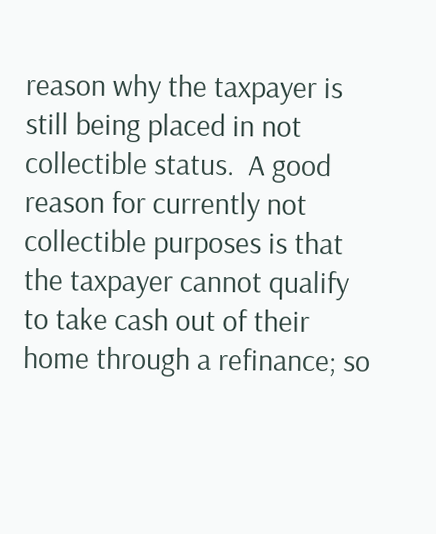reason why the taxpayer is still being placed in not collectible status.  A good reason for currently not collectible purposes is that the taxpayer cannot qualify to take cash out of their home through a refinance; so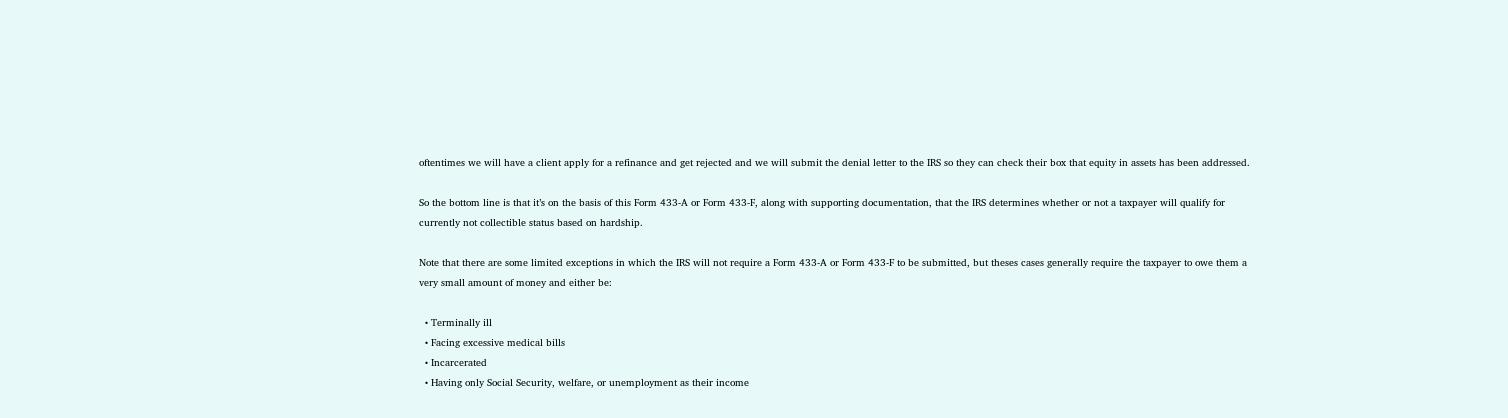oftentimes we will have a client apply for a refinance and get rejected and we will submit the denial letter to the IRS so they can check their box that equity in assets has been addressed.

So the bottom line is that it’s on the basis of this Form 433-A or Form 433-F, along with supporting documentation, that the IRS determines whether or not a taxpayer will qualify for currently not collectible status based on hardship.

Note that there are some limited exceptions in which the IRS will not require a Form 433-A or Form 433-F to be submitted, but theses cases generally require the taxpayer to owe them a very small amount of money and either be:

  • Terminally ill
  • Facing excessive medical bills
  • Incarcerated
  • Having only Social Security, welfare, or unemployment as their income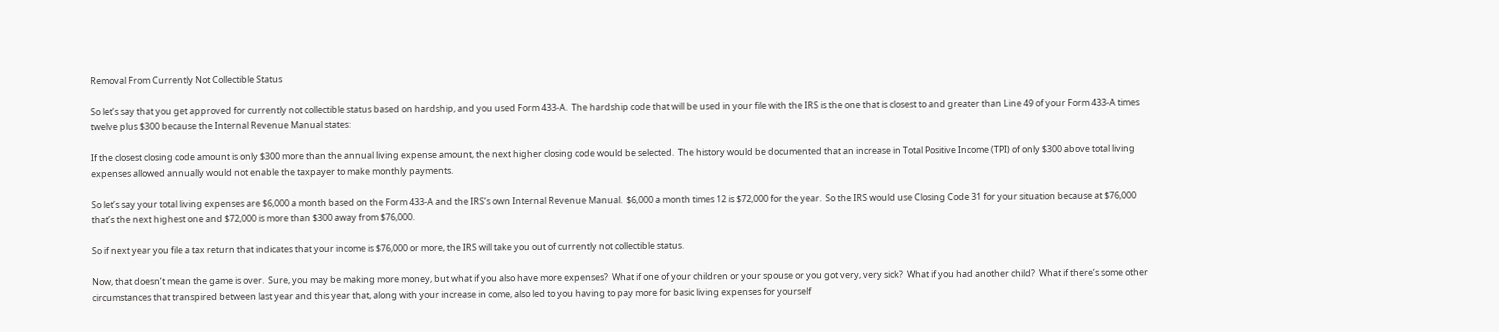Removal From Currently Not Collectible Status

So let’s say that you get approved for currently not collectible status based on hardship, and you used Form 433-A.  The hardship code that will be used in your file with the IRS is the one that is closest to and greater than Line 49 of your Form 433-A times twelve plus $300 because the Internal Revenue Manual states:

If the closest closing code amount is only $300 more than the annual living expense amount, the next higher closing code would be selected.  The history would be documented that an increase in Total Positive Income (TPI) of only $300 above total living expenses allowed annually would not enable the taxpayer to make monthly payments.

So let’s say your total living expenses are $6,000 a month based on the Form 433-A and the IRS’s own Internal Revenue Manual.  $6,000 a month times 12 is $72,000 for the year.  So the IRS would use Closing Code 31 for your situation because at $76,000 that’s the next highest one and $72,000 is more than $300 away from $76,000.

So if next year you file a tax return that indicates that your income is $76,000 or more, the IRS will take you out of currently not collectible status.

Now, that doesn’t mean the game is over.  Sure, you may be making more money, but what if you also have more expenses?  What if one of your children or your spouse or you got very, very sick?  What if you had another child?  What if there’s some other circumstances that transpired between last year and this year that, along with your increase in come, also led to you having to pay more for basic living expenses for yourself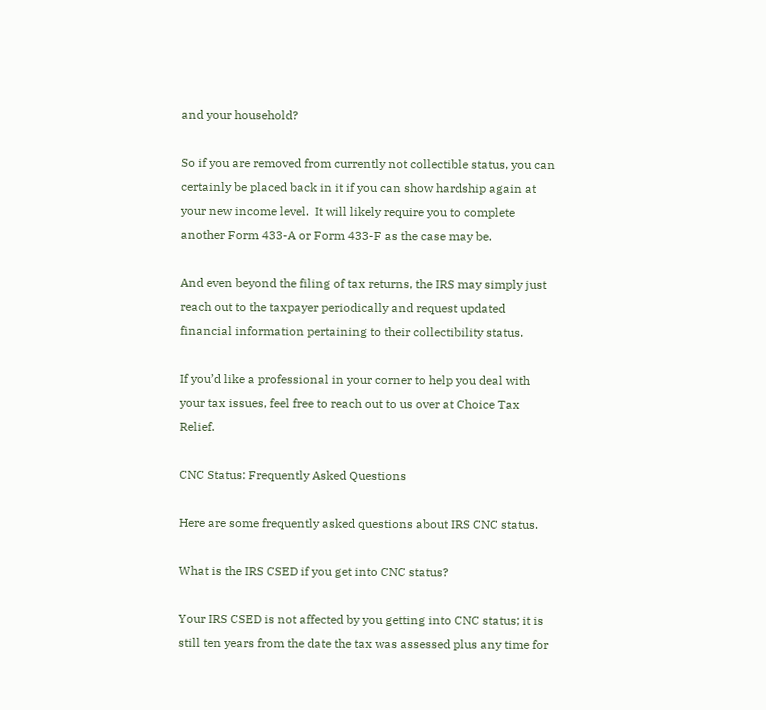and your household?

So if you are removed from currently not collectible status, you can certainly be placed back in it if you can show hardship again at your new income level.  It will likely require you to complete another Form 433-A or Form 433-F as the case may be.

And even beyond the filing of tax returns, the IRS may simply just reach out to the taxpayer periodically and request updated financial information pertaining to their collectibility status.

If you’d like a professional in your corner to help you deal with your tax issues, feel free to reach out to us over at Choice Tax Relief.

CNC Status: Frequently Asked Questions

Here are some frequently asked questions about IRS CNC status.

What is the IRS CSED if you get into CNC status?

Your IRS CSED is not affected by you getting into CNC status; it is still ten years from the date the tax was assessed plus any time for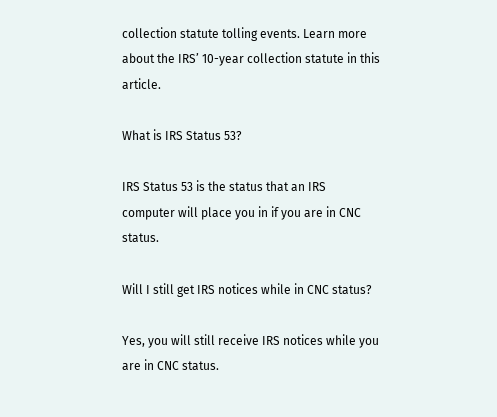collection statute tolling events. Learn more about the IRS’ 10-year collection statute in this article.

What is IRS Status 53?

IRS Status 53 is the status that an IRS computer will place you in if you are in CNC status.

Will I still get IRS notices while in CNC status?

Yes, you will still receive IRS notices while you are in CNC status.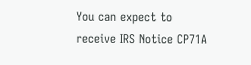You can expect to receive IRS Notice CP71A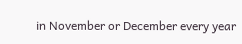in November or December every year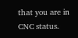that you are in CNC status.